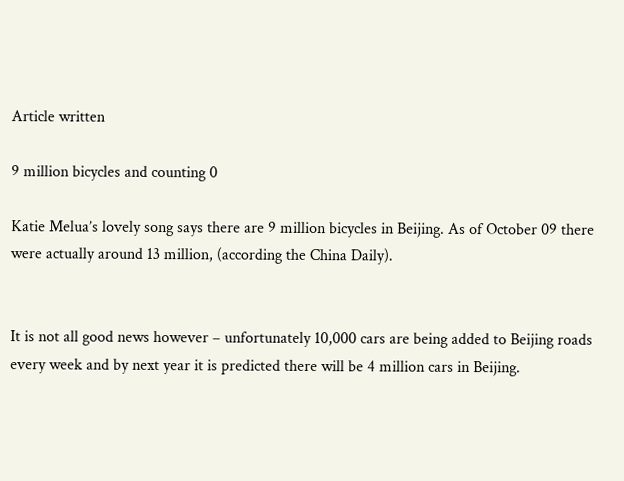Article written

9 million bicycles and counting 0

Katie Melua’s lovely song says there are 9 million bicycles in Beijing. As of October 09 there were actually around 13 million, (according the China Daily).


It is not all good news however – unfortunately 10,000 cars are being added to Beijing roads every week and by next year it is predicted there will be 4 million cars in Beijing.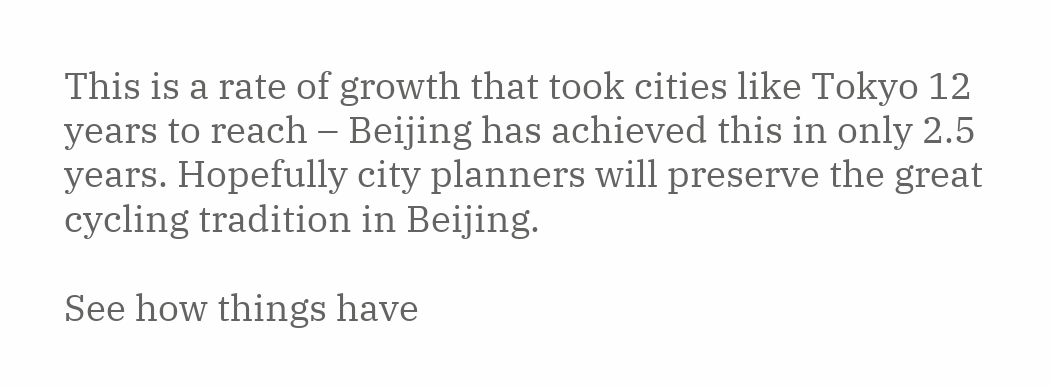This is a rate of growth that took cities like Tokyo 12 years to reach – Beijing has achieved this in only 2.5 years. Hopefully city planners will preserve the great cycling tradition in Beijing.

See how things have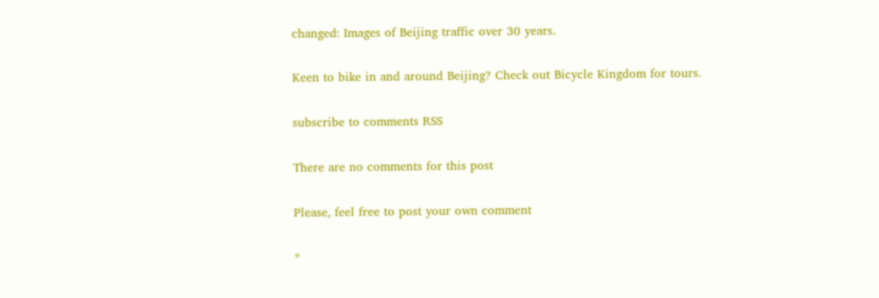changed: Images of Beijing traffic over 30 years.

Keen to bike in and around Beijing? Check out Bicycle Kingdom for tours.

subscribe to comments RSS

There are no comments for this post

Please, feel free to post your own comment

*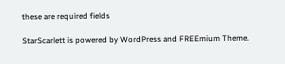these are required fields

StarScarlett is powered by WordPress and FREEmium Theme.